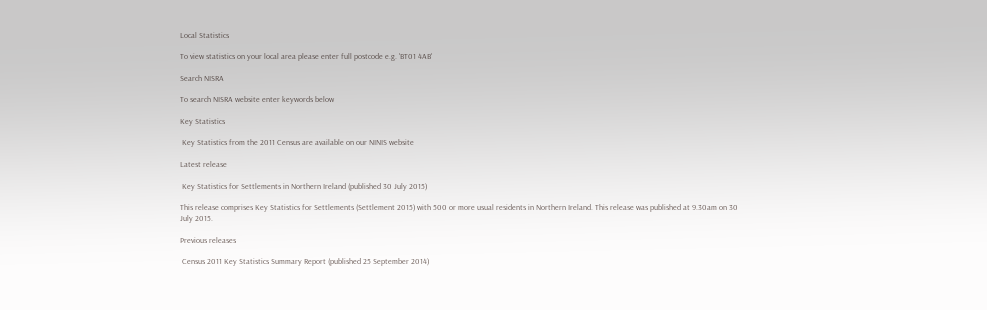Local Statistics

To view statistics on your local area please enter full postcode e.g. 'BT01 4AB'

Search NISRA

To search NISRA website enter keywords below

Key Statistics

 Key Statistics from the 2011 Census are available on our NINIS website

Latest release

 Key Statistics for Settlements in Northern Ireland (published 30 July 2015)

This release comprises Key Statistics for Settlements (Settlement 2015) with 500 or more usual residents in Northern Ireland. This release was published at 9.30am on 30 July 2015.

Previous releases

 Census 2011 Key Statistics Summary Report (published 25 September 2014)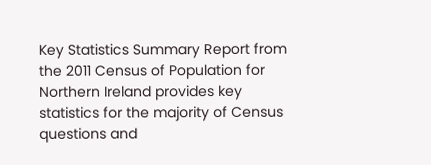Key Statistics Summary Report from the 2011 Census of Population for Northern Ireland provides key statistics for the majority of Census questions and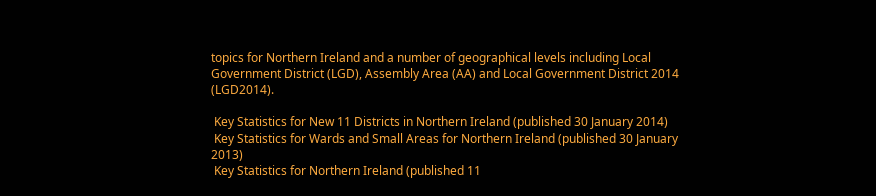topics for Northern Ireland and a number of geographical levels including Local Government District (LGD), Assembly Area (AA) and Local Government District 2014 (LGD2014).

 Key Statistics for New 11 Districts in Northern Ireland (published 30 January 2014)
 Key Statistics for Wards and Small Areas for Northern Ireland (published 30 January 2013)
 Key Statistics for Northern Ireland (published 11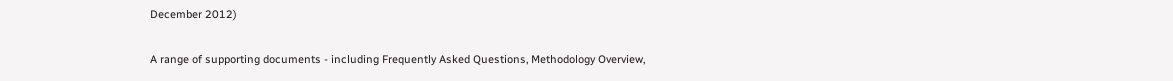December 2012)

A range of supporting documents - including Frequently Asked Questions, Methodology Overview,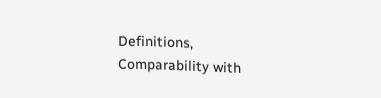Definitions, Comparability with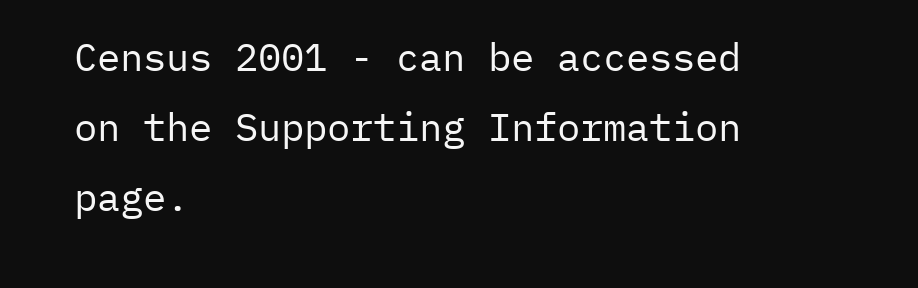Census 2001 - can be accessed on the Supporting Information page.